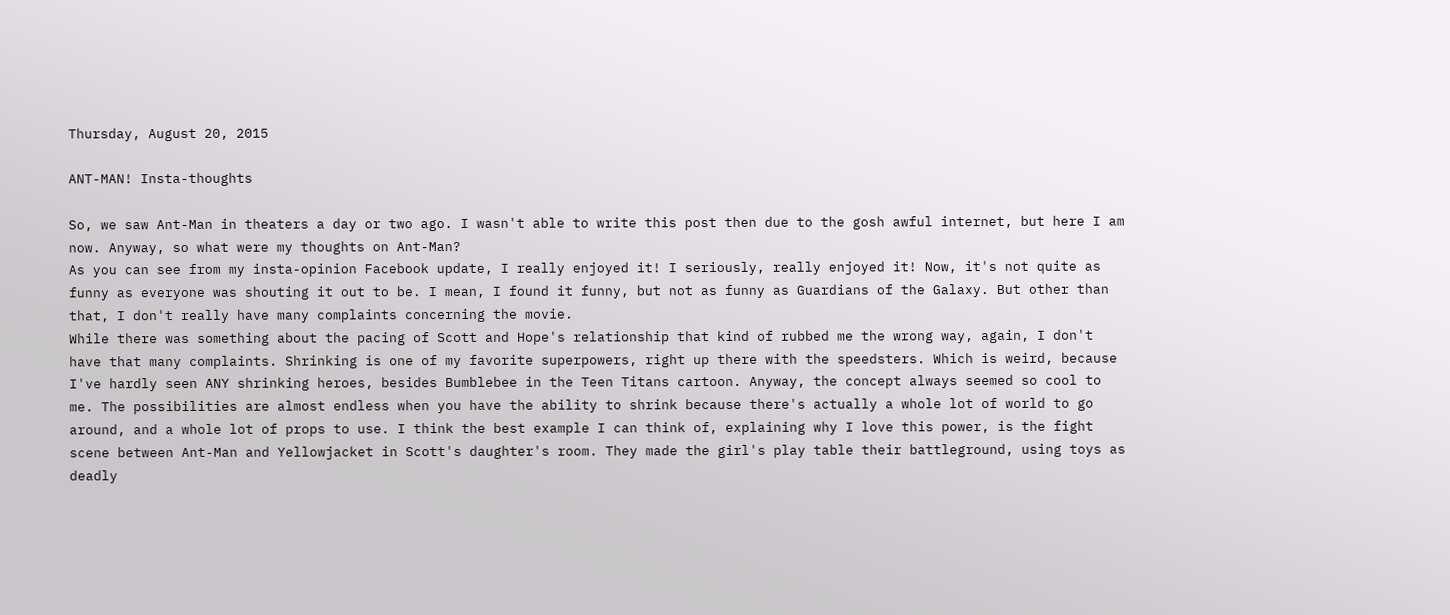Thursday, August 20, 2015

ANT-MAN! Insta-thoughts

So, we saw Ant-Man in theaters a day or two ago. I wasn't able to write this post then due to the gosh awful internet, but here I am now. Anyway, so what were my thoughts on Ant-Man?
As you can see from my insta-opinion Facebook update, I really enjoyed it! I seriously, really enjoyed it! Now, it's not quite as funny as everyone was shouting it out to be. I mean, I found it funny, but not as funny as Guardians of the Galaxy. But other than that, I don't really have many complaints concerning the movie.
While there was something about the pacing of Scott and Hope's relationship that kind of rubbed me the wrong way, again, I don't have that many complaints. Shrinking is one of my favorite superpowers, right up there with the speedsters. Which is weird, because I've hardly seen ANY shrinking heroes, besides Bumblebee in the Teen Titans cartoon. Anyway, the concept always seemed so cool to me. The possibilities are almost endless when you have the ability to shrink because there's actually a whole lot of world to go around, and a whole lot of props to use. I think the best example I can think of, explaining why I love this power, is the fight scene between Ant-Man and Yellowjacket in Scott's daughter's room. They made the girl's play table their battleground, using toys as deadly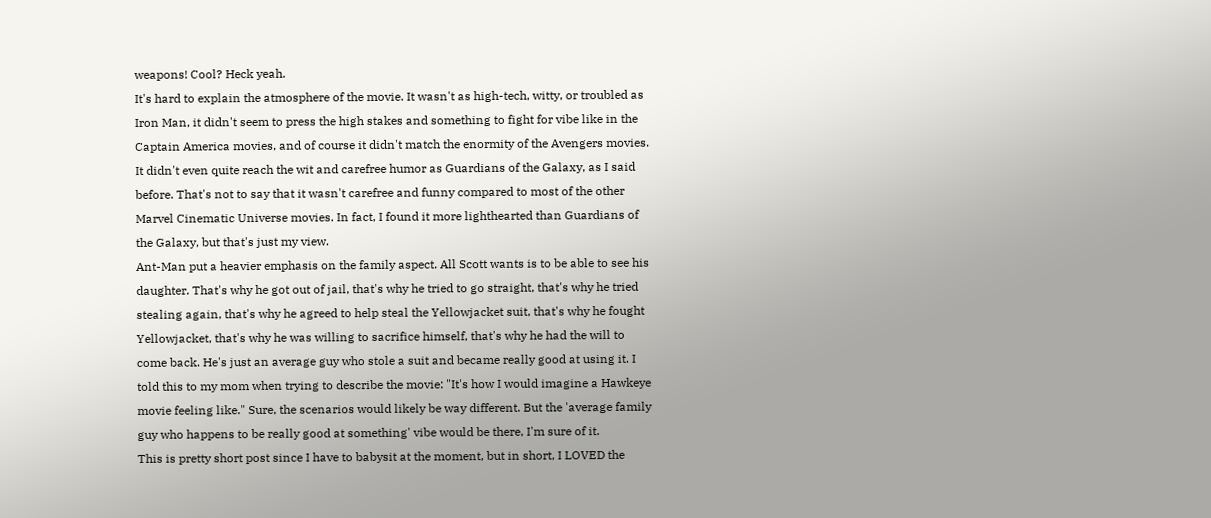weapons! Cool? Heck yeah.
It's hard to explain the atmosphere of the movie. It wasn't as high-tech, witty, or troubled as Iron Man, it didn't seem to press the high stakes and something to fight for vibe like in the Captain America movies, and of course it didn't match the enormity of the Avengers movies. It didn't even quite reach the wit and carefree humor as Guardians of the Galaxy, as I said before. That's not to say that it wasn't carefree and funny compared to most of the other Marvel Cinematic Universe movies. In fact, I found it more lighthearted than Guardians of the Galaxy, but that's just my view.
Ant-Man put a heavier emphasis on the family aspect. All Scott wants is to be able to see his daughter. That's why he got out of jail, that's why he tried to go straight, that's why he tried stealing again, that's why he agreed to help steal the Yellowjacket suit, that's why he fought Yellowjacket, that's why he was willing to sacrifice himself, that's why he had the will to come back. He's just an average guy who stole a suit and became really good at using it. I told this to my mom when trying to describe the movie: "It's how I would imagine a Hawkeye movie feeling like." Sure, the scenarios would likely be way different. But the 'average family guy who happens to be really good at something' vibe would be there, I'm sure of it.
This is pretty short post since I have to babysit at the moment, but in short, I LOVED the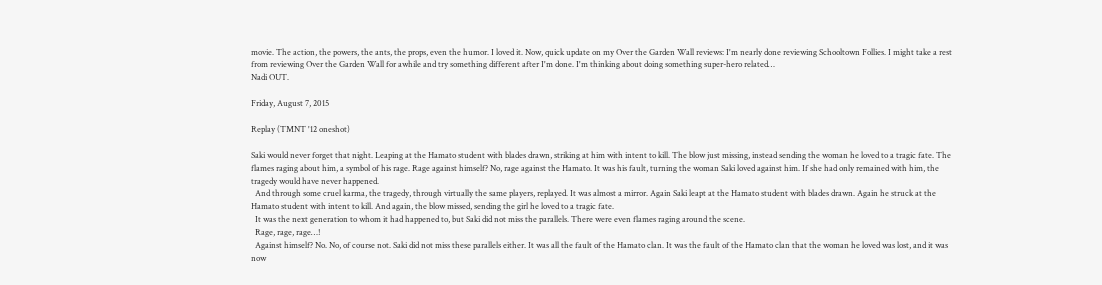movie. The action, the powers, the ants, the props, even the humor. I loved it. Now, quick update on my Over the Garden Wall reviews: I'm nearly done reviewing Schooltown Follies. I might take a rest from reviewing Over the Garden Wall for awhile and try something different after I'm done. I'm thinking about doing something super-hero related…
Nadi OUT.

Friday, August 7, 2015

Replay (TMNT '12 oneshot)

Saki would never forget that night. Leaping at the Hamato student with blades drawn, striking at him with intent to kill. The blow just missing, instead sending the woman he loved to a tragic fate. The flames raging about him, a symbol of his rage. Rage against himself? No, rage against the Hamato. It was his fault, turning the woman Saki loved against him. If she had only remained with him, the tragedy would have never happened.
  And through some cruel karma, the tragedy, through virtually the same players, replayed. It was almost a mirror. Again Saki leapt at the Hamato student with blades drawn. Again he struck at the Hamato student with intent to kill. And again, the blow missed, sending the girl he loved to a tragic fate.
  It was the next generation to whom it had happened to, but Saki did not miss the parallels. There were even flames raging around the scene.
  Rage, rage, rage…!
  Against himself? No. No, of course not. Saki did not miss these parallels either. It was all the fault of the Hamato clan. It was the fault of the Hamato clan that the woman he loved was lost, and it was now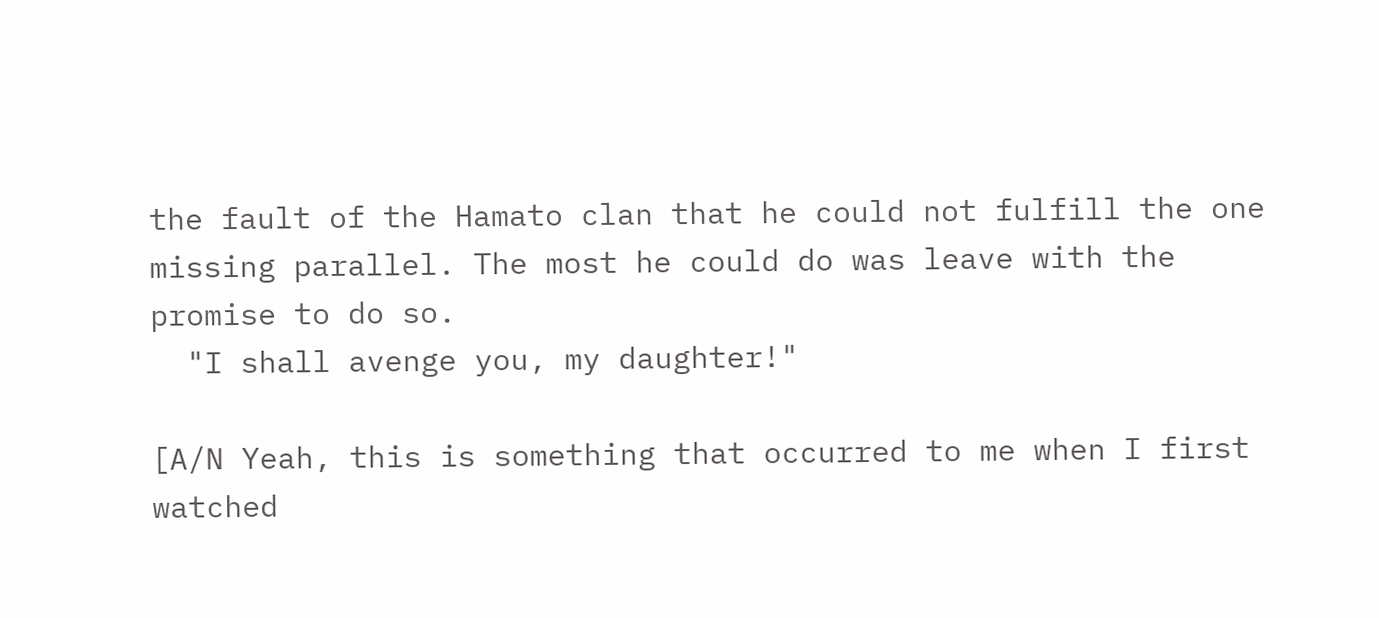the fault of the Hamato clan that he could not fulfill the one missing parallel. The most he could do was leave with the promise to do so.
  "I shall avenge you, my daughter!"

[A/N Yeah, this is something that occurred to me when I first watched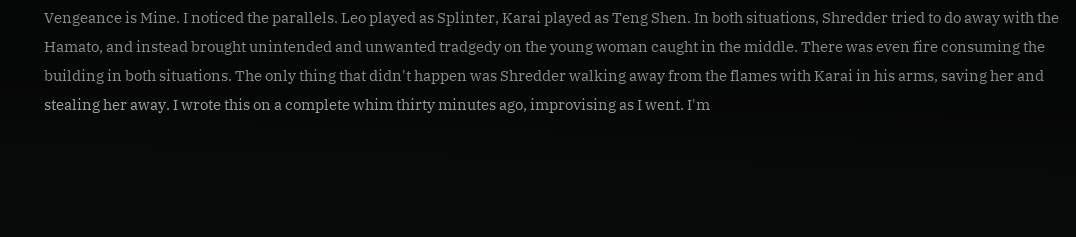Vengeance is Mine. I noticed the parallels. Leo played as Splinter, Karai played as Teng Shen. In both situations, Shredder tried to do away with the Hamato, and instead brought unintended and unwanted tradgedy on the young woman caught in the middle. There was even fire consuming the building in both situations. The only thing that didn't happen was Shredder walking away from the flames with Karai in his arms, saving her and stealing her away. I wrote this on a complete whim thirty minutes ago, improvising as I went. I'm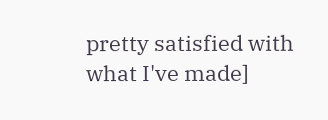pretty satisfied with what I've made]